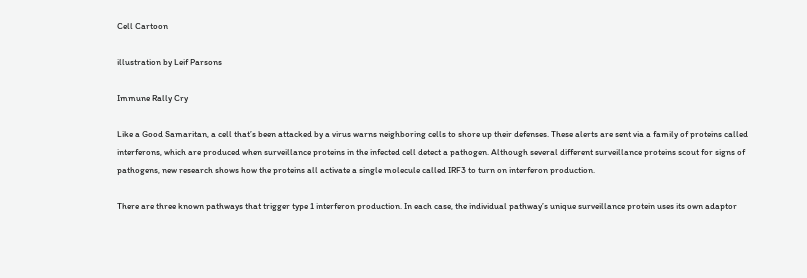Cell Cartoon

illustration by Leif Parsons

Immune Rally Cry

Like a Good Samaritan, a cell that’s been attacked by a virus warns neighboring cells to shore up their defenses. These alerts are sent via a family of proteins called interferons, which are produced when surveillance proteins in the infected cell detect a pathogen. Although several different surveillance proteins scout for signs of pathogens, new research shows how the proteins all activate a single molecule called IRF3 to turn on interferon production.

There are three known pathways that trigger type 1 interferon production. In each case, the individual pathway’s unique surveillance protein uses its own adaptor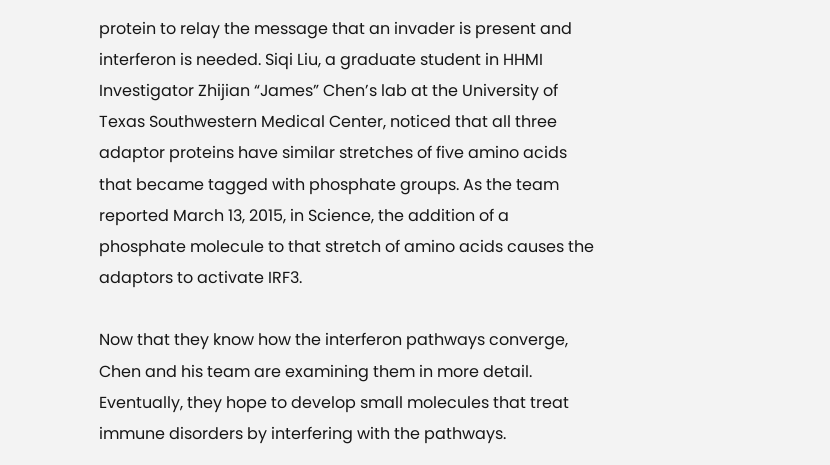protein to relay the message that an invader is present and interferon is needed. Siqi Liu, a graduate student in HHMI Investigator Zhijian “James” Chen’s lab at the University of Texas Southwestern Medical Center, noticed that all three adaptor proteins have similar stretches of five amino acids that became tagged with phosphate groups. As the team reported March 13, 2015, in Science, the addition of a phosphate molecule to that stretch of amino acids causes the adaptors to activate IRF3.

Now that they know how the interferon pathways converge, Chen and his team are examining them in more detail. Eventually, they hope to develop small molecules that treat immune disorders by interfering with the pathways.